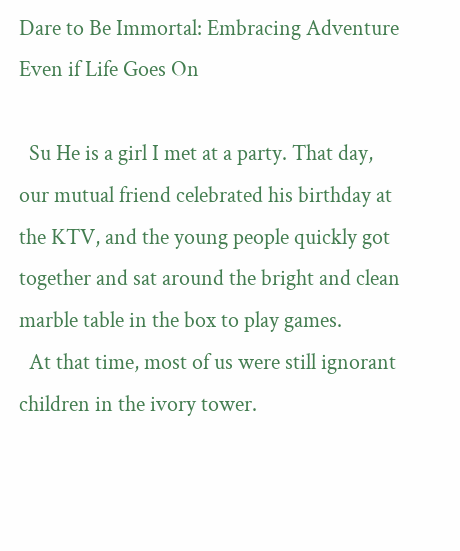Dare to Be Immortal: Embracing Adventure Even if Life Goes On

  Su He is a girl I met at a party. That day, our mutual friend celebrated his birthday at the KTV, and the young people quickly got together and sat around the bright and clean marble table in the box to play games.
  At that time, most of us were still ignorant children in the ivory tower.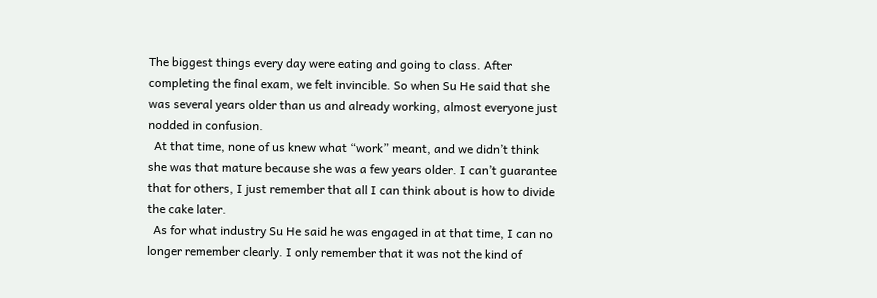The biggest things every day were eating and going to class. After completing the final exam, we felt invincible. So when Su He said that she was several years older than us and already working, almost everyone just nodded in confusion.
  At that time, none of us knew what “work” meant, and we didn’t think she was that mature because she was a few years older. I can’t guarantee that for others, I just remember that all I can think about is how to divide the cake later.
  As for what industry Su He said he was engaged in at that time, I can no longer remember clearly. I only remember that it was not the kind of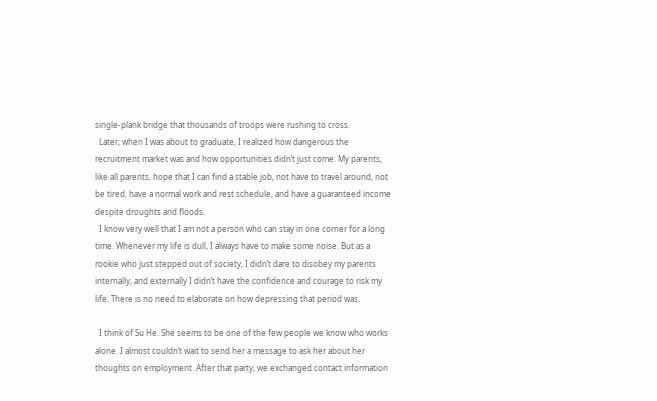single-plank bridge that thousands of troops were rushing to cross.
  Later, when I was about to graduate, I realized how dangerous the recruitment market was and how opportunities didn’t just come. My parents, like all parents, hope that I can find a stable job, not have to travel around, not be tired, have a normal work and rest schedule, and have a guaranteed income despite droughts and floods.
  I know very well that I am not a person who can stay in one corner for a long time. Whenever my life is dull, I always have to make some noise. But as a rookie who just stepped out of society, I didn’t dare to disobey my parents internally, and externally I didn’t have the confidence and courage to risk my life. There is no need to elaborate on how depressing that period was.

  I think of Su He. She seems to be one of the few people we know who works alone. I almost couldn’t wait to send her a message to ask her about her thoughts on employment. After that party, we exchanged contact information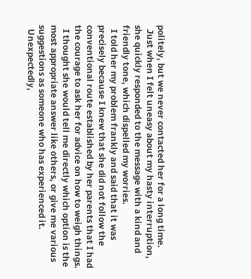politely, but we never contacted her for a long time.
  Just when I felt uneasy about my hasty interruption, she quickly responded to the message with a kind and friendly tone, which dispelled my worries.
  I told her my problem frankly and said that it was precisely because I knew that she did not follow the conventional route established by her parents that I had the courage to ask her for advice on how to weigh things.
  I thought she would tell me directly which option is the most appropriate answer like others, or give me various suggestions as someone who has experienced it.
  Unexpectedly,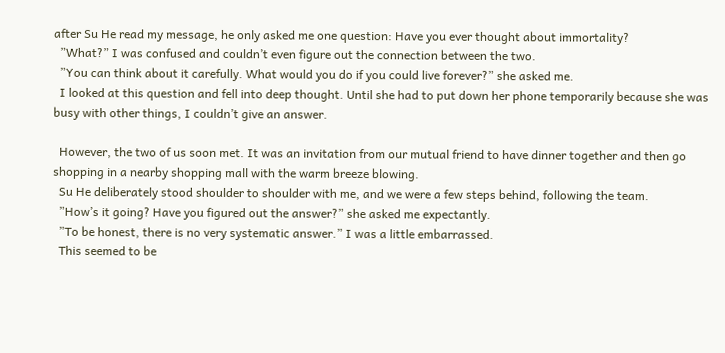after Su He read my message, he only asked me one question: Have you ever thought about immortality?
  ”What?” I was confused and couldn’t even figure out the connection between the two.
  ”You can think about it carefully. What would you do if you could live forever?” she asked me.
  I looked at this question and fell into deep thought. Until she had to put down her phone temporarily because she was busy with other things, I couldn’t give an answer.

  However, the two of us soon met. It was an invitation from our mutual friend to have dinner together and then go shopping in a nearby shopping mall with the warm breeze blowing.
  Su He deliberately stood shoulder to shoulder with me, and we were a few steps behind, following the team.
  ”How’s it going? Have you figured out the answer?” she asked me expectantly.
  ”To be honest, there is no very systematic answer.” I was a little embarrassed.
  This seemed to be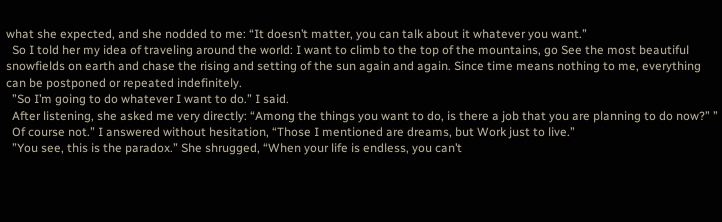what she expected, and she nodded to me: “It doesn’t matter, you can talk about it whatever you want.”
  So I told her my idea of traveling around the world: I want to climb to the top of the mountains, go See the most beautiful snowfields on earth and chase the rising and setting of the sun again and again. Since time means nothing to me, everything can be postponed or repeated indefinitely.
  ”So I’m going to do whatever I want to do.” I said.
  After listening, she asked me very directly: “Among the things you want to do, is there a job that you are planning to do now?” ”
  Of course not.” I answered without hesitation, “Those I mentioned are dreams, but Work just to live.”
  ”You see, this is the paradox.” She shrugged, “When your life is endless, you can’t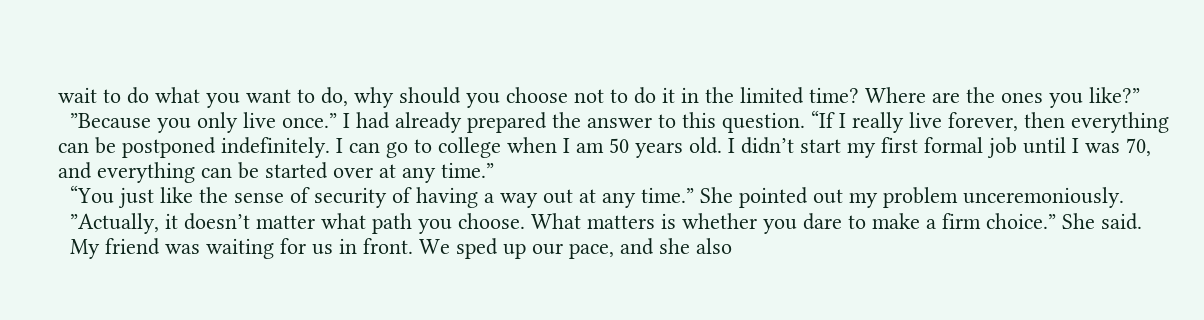wait to do what you want to do, why should you choose not to do it in the limited time? Where are the ones you like?”
  ”Because you only live once.” I had already prepared the answer to this question. “If I really live forever, then everything can be postponed indefinitely. I can go to college when I am 50 years old. I didn’t start my first formal job until I was 70, and everything can be started over at any time.”
  “You just like the sense of security of having a way out at any time.” She pointed out my problem unceremoniously.
  ”Actually, it doesn’t matter what path you choose. What matters is whether you dare to make a firm choice.” She said.
  My friend was waiting for us in front. We sped up our pace, and she also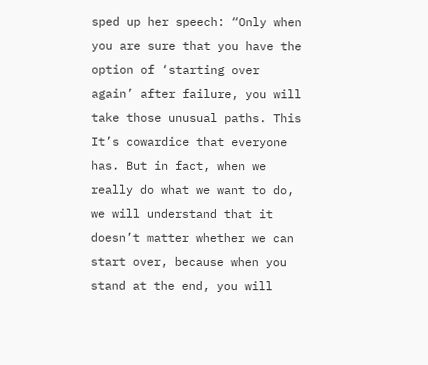sped up her speech: “Only when you are sure that you have the option of ‘starting over again’ after failure, you will take those unusual paths. This It’s cowardice that everyone has. But in fact, when we really do what we want to do, we will understand that it doesn’t matter whether we can start over, because when you stand at the end, you will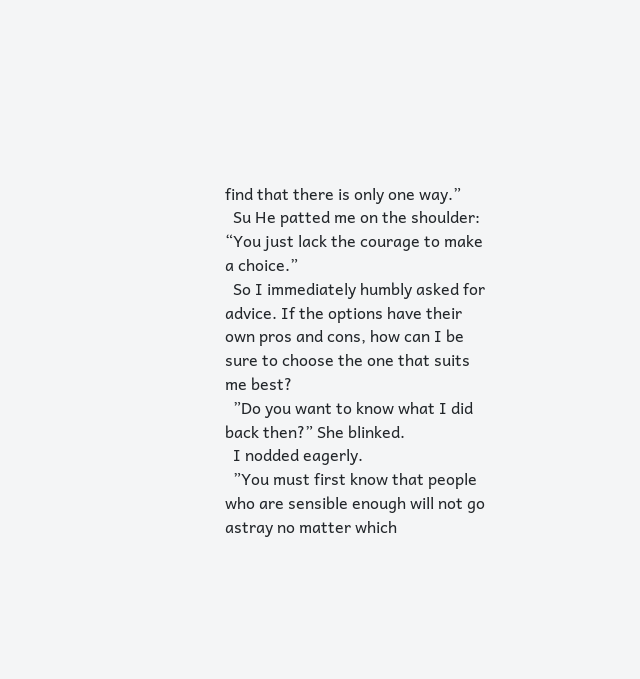find that there is only one way.”
  Su He patted me on the shoulder: “You just lack the courage to make a choice.”
  So I immediately humbly asked for advice. If the options have their own pros and cons, how can I be sure to choose the one that suits me best?
  ”Do you want to know what I did back then?” She blinked.
  I nodded eagerly.
  ”You must first know that people who are sensible enough will not go astray no matter which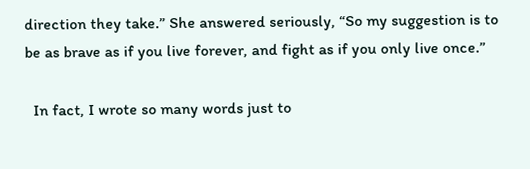direction they take.” She answered seriously, “So my suggestion is to be as brave as if you live forever, and fight as if you only live once.”

  In fact, I wrote so many words just to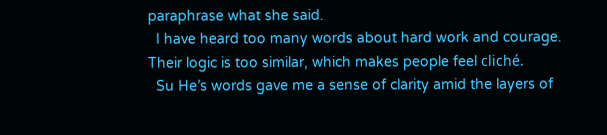paraphrase what she said.
  I have heard too many words about hard work and courage. Their logic is too similar, which makes people feel cliché.
  Su He’s words gave me a sense of clarity amid the layers of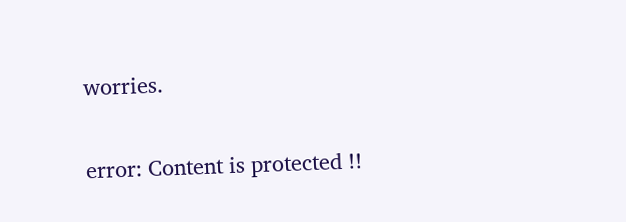worries.

error: Content is protected !!